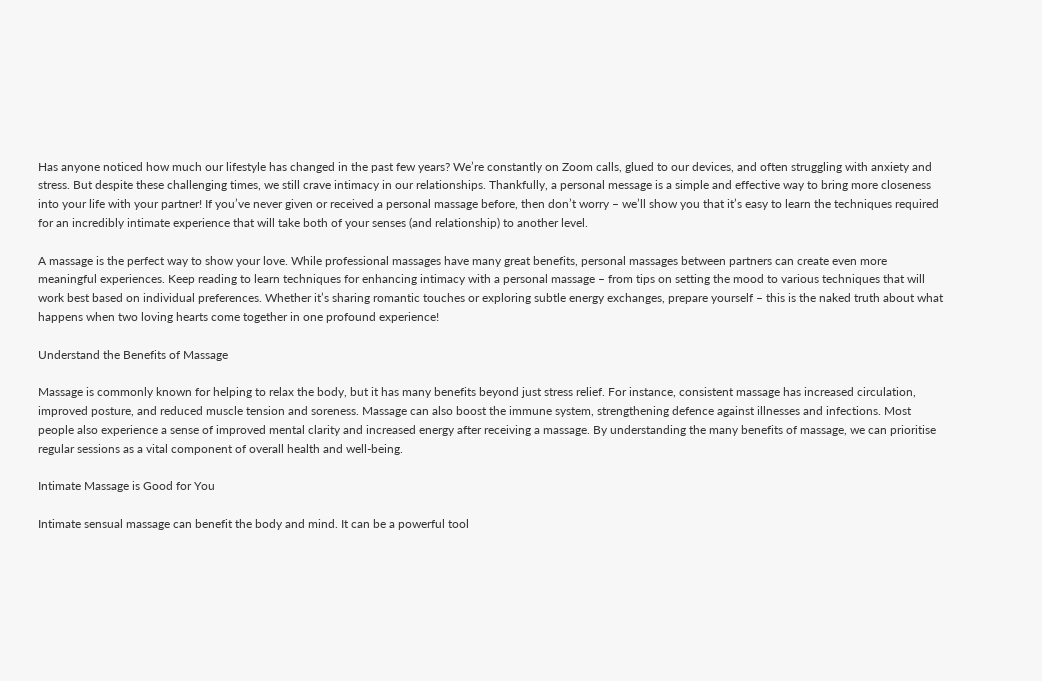Has anyone noticed how much our lifestyle has changed in the past few years? We’re constantly on Zoom calls, glued to our devices, and often struggling with anxiety and stress. But despite these challenging times, we still crave intimacy in our relationships. Thankfully, a personal message is a simple and effective way to bring more closeness into your life with your partner! If you’ve never given or received a personal massage before, then don’t worry – we’ll show you that it’s easy to learn the techniques required for an incredibly intimate experience that will take both of your senses (and relationship) to another level.

A massage is the perfect way to show your love. While professional massages have many great benefits, personal massages between partners can create even more meaningful experiences. Keep reading to learn techniques for enhancing intimacy with a personal massage – from tips on setting the mood to various techniques that will work best based on individual preferences. Whether it’s sharing romantic touches or exploring subtle energy exchanges, prepare yourself – this is the naked truth about what happens when two loving hearts come together in one profound experience!

Understand the Benefits of Massage

Massage is commonly known for helping to relax the body, but it has many benefits beyond just stress relief. For instance, consistent massage has increased circulation, improved posture, and reduced muscle tension and soreness. Massage can also boost the immune system, strengthening defence against illnesses and infections. Most people also experience a sense of improved mental clarity and increased energy after receiving a massage. By understanding the many benefits of massage, we can prioritise regular sessions as a vital component of overall health and well-being.

Intimate Massage is Good for You

Intimate sensual massage can benefit the body and mind. It can be a powerful tool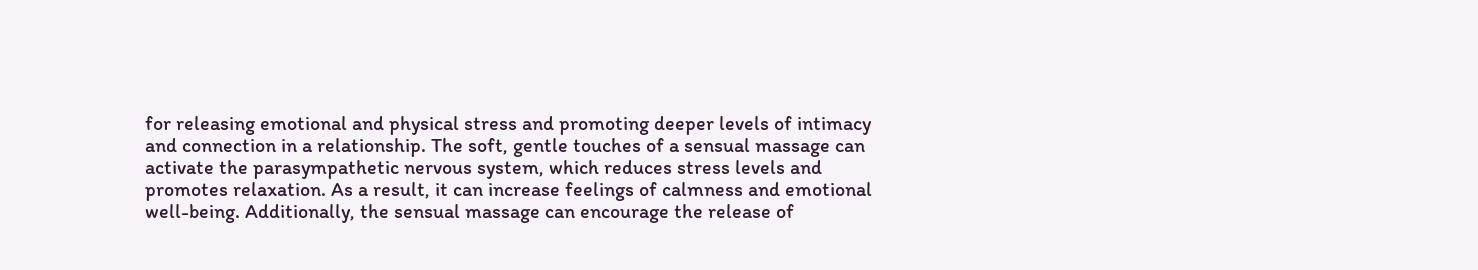for releasing emotional and physical stress and promoting deeper levels of intimacy and connection in a relationship. The soft, gentle touches of a sensual massage can activate the parasympathetic nervous system, which reduces stress levels and promotes relaxation. As a result, it can increase feelings of calmness and emotional well-being. Additionally, the sensual massage can encourage the release of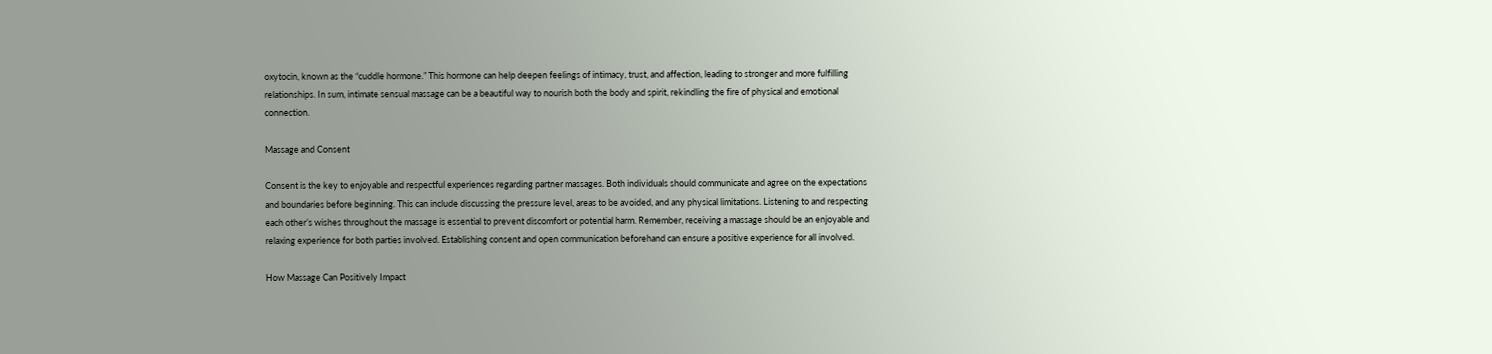oxytocin, known as the “cuddle hormone.” This hormone can help deepen feelings of intimacy, trust, and affection, leading to stronger and more fulfilling relationships. In sum, intimate sensual massage can be a beautiful way to nourish both the body and spirit, rekindling the fire of physical and emotional connection.

Massage and Consent

Consent is the key to enjoyable and respectful experiences regarding partner massages. Both individuals should communicate and agree on the expectations and boundaries before beginning. This can include discussing the pressure level, areas to be avoided, and any physical limitations. Listening to and respecting each other’s wishes throughout the massage is essential to prevent discomfort or potential harm. Remember, receiving a massage should be an enjoyable and relaxing experience for both parties involved. Establishing consent and open communication beforehand can ensure a positive experience for all involved.

How Massage Can Positively Impact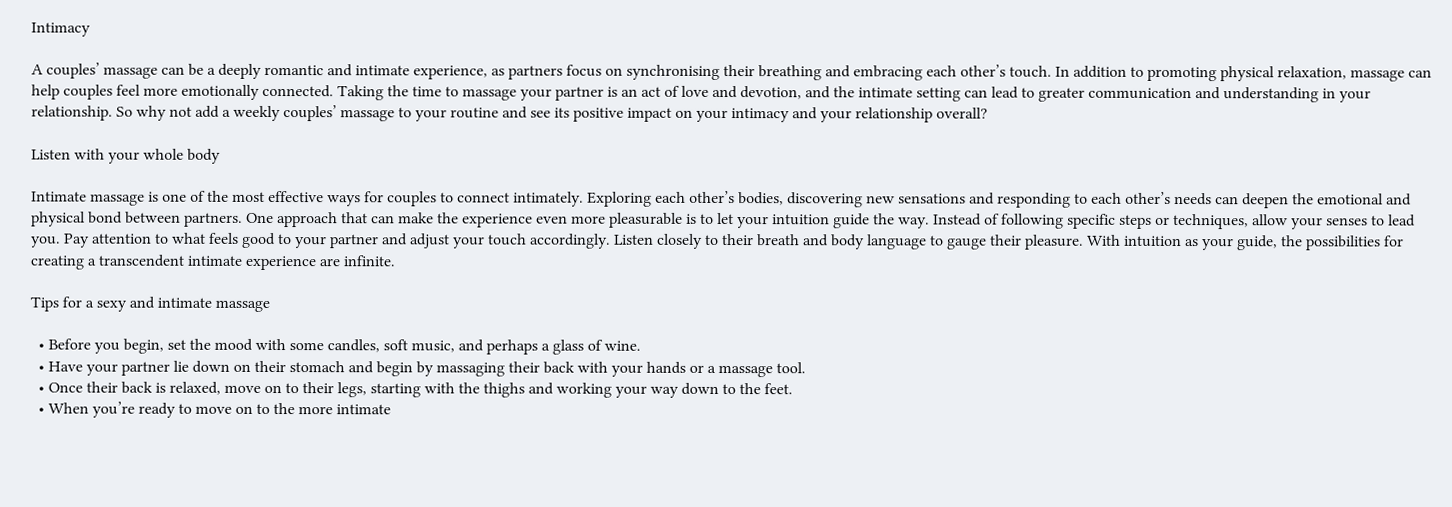Intimacy

A couples’ massage can be a deeply romantic and intimate experience, as partners focus on synchronising their breathing and embracing each other’s touch. In addition to promoting physical relaxation, massage can help couples feel more emotionally connected. Taking the time to massage your partner is an act of love and devotion, and the intimate setting can lead to greater communication and understanding in your relationship. So why not add a weekly couples’ massage to your routine and see its positive impact on your intimacy and your relationship overall?

Listen with your whole body

Intimate massage is one of the most effective ways for couples to connect intimately. Exploring each other’s bodies, discovering new sensations and responding to each other’s needs can deepen the emotional and physical bond between partners. One approach that can make the experience even more pleasurable is to let your intuition guide the way. Instead of following specific steps or techniques, allow your senses to lead you. Pay attention to what feels good to your partner and adjust your touch accordingly. Listen closely to their breath and body language to gauge their pleasure. With intuition as your guide, the possibilities for creating a transcendent intimate experience are infinite.

Tips for a sexy and intimate massage

  • Before you begin, set the mood with some candles, soft music, and perhaps a glass of wine.
  • Have your partner lie down on their stomach and begin by massaging their back with your hands or a massage tool.
  • Once their back is relaxed, move on to their legs, starting with the thighs and working your way down to the feet.
  • When you’re ready to move on to the more intimate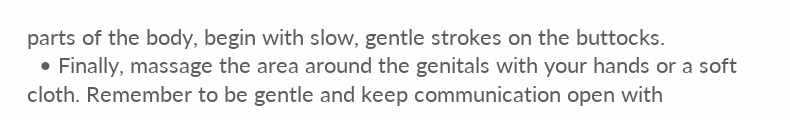parts of the body, begin with slow, gentle strokes on the buttocks.
  • Finally, massage the area around the genitals with your hands or a soft cloth. Remember to be gentle and keep communication open with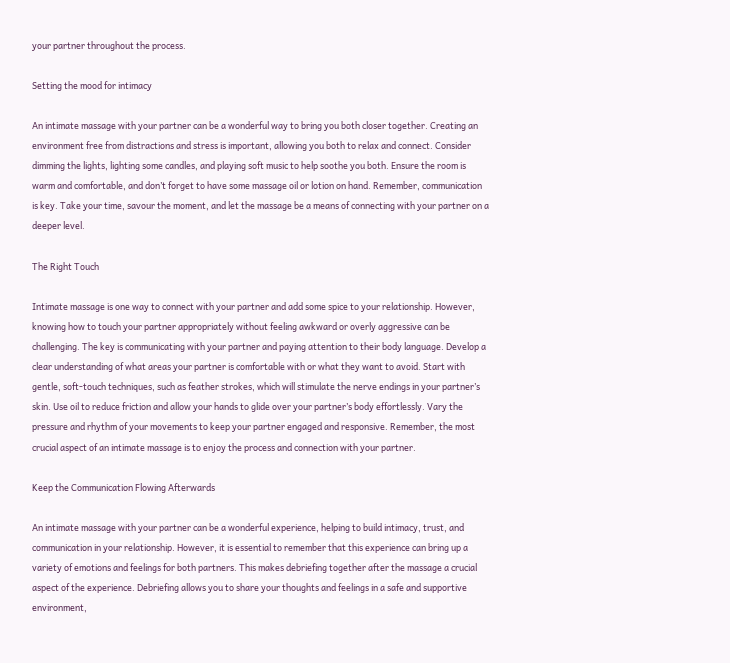your partner throughout the process.

Setting the mood for intimacy

An intimate massage with your partner can be a wonderful way to bring you both closer together. Creating an environment free from distractions and stress is important, allowing you both to relax and connect. Consider dimming the lights, lighting some candles, and playing soft music to help soothe you both. Ensure the room is warm and comfortable, and don’t forget to have some massage oil or lotion on hand. Remember, communication is key. Take your time, savour the moment, and let the massage be a means of connecting with your partner on a deeper level.

The Right Touch

Intimate massage is one way to connect with your partner and add some spice to your relationship. However, knowing how to touch your partner appropriately without feeling awkward or overly aggressive can be challenging. The key is communicating with your partner and paying attention to their body language. Develop a clear understanding of what areas your partner is comfortable with or what they want to avoid. Start with gentle, soft-touch techniques, such as feather strokes, which will stimulate the nerve endings in your partner’s skin. Use oil to reduce friction and allow your hands to glide over your partner’s body effortlessly. Vary the pressure and rhythm of your movements to keep your partner engaged and responsive. Remember, the most crucial aspect of an intimate massage is to enjoy the process and connection with your partner.

Keep the Communication Flowing Afterwards

An intimate massage with your partner can be a wonderful experience, helping to build intimacy, trust, and communication in your relationship. However, it is essential to remember that this experience can bring up a variety of emotions and feelings for both partners. This makes debriefing together after the massage a crucial aspect of the experience. Debriefing allows you to share your thoughts and feelings in a safe and supportive environment,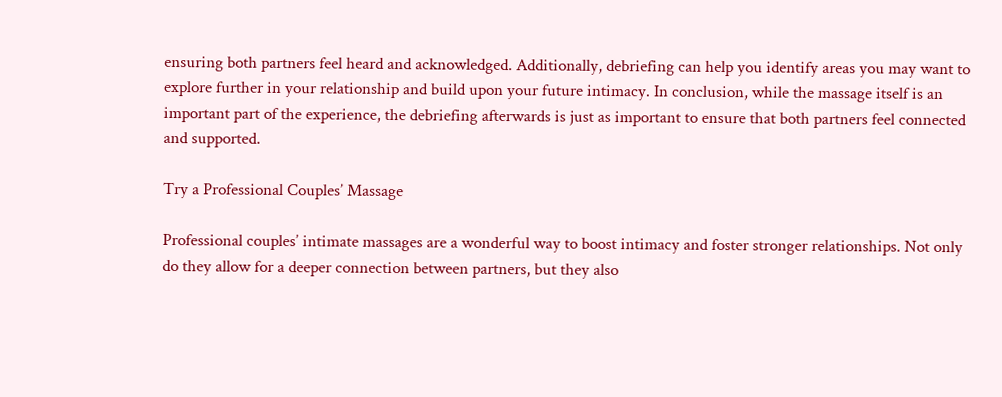ensuring both partners feel heard and acknowledged. Additionally, debriefing can help you identify areas you may want to explore further in your relationship and build upon your future intimacy. In conclusion, while the massage itself is an important part of the experience, the debriefing afterwards is just as important to ensure that both partners feel connected and supported.

Try a Professional Couples’ Massage

Professional couples’ intimate massages are a wonderful way to boost intimacy and foster stronger relationships. Not only do they allow for a deeper connection between partners, but they also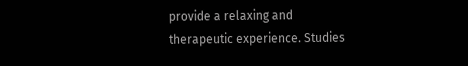provide a relaxing and therapeutic experience. Studies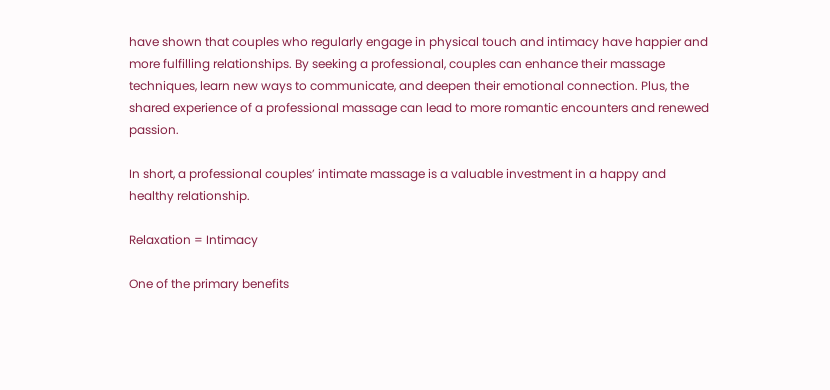have shown that couples who regularly engage in physical touch and intimacy have happier and more fulfilling relationships. By seeking a professional, couples can enhance their massage techniques, learn new ways to communicate, and deepen their emotional connection. Plus, the shared experience of a professional massage can lead to more romantic encounters and renewed passion.

In short, a professional couples’ intimate massage is a valuable investment in a happy and healthy relationship.

Relaxation = Intimacy

One of the primary benefits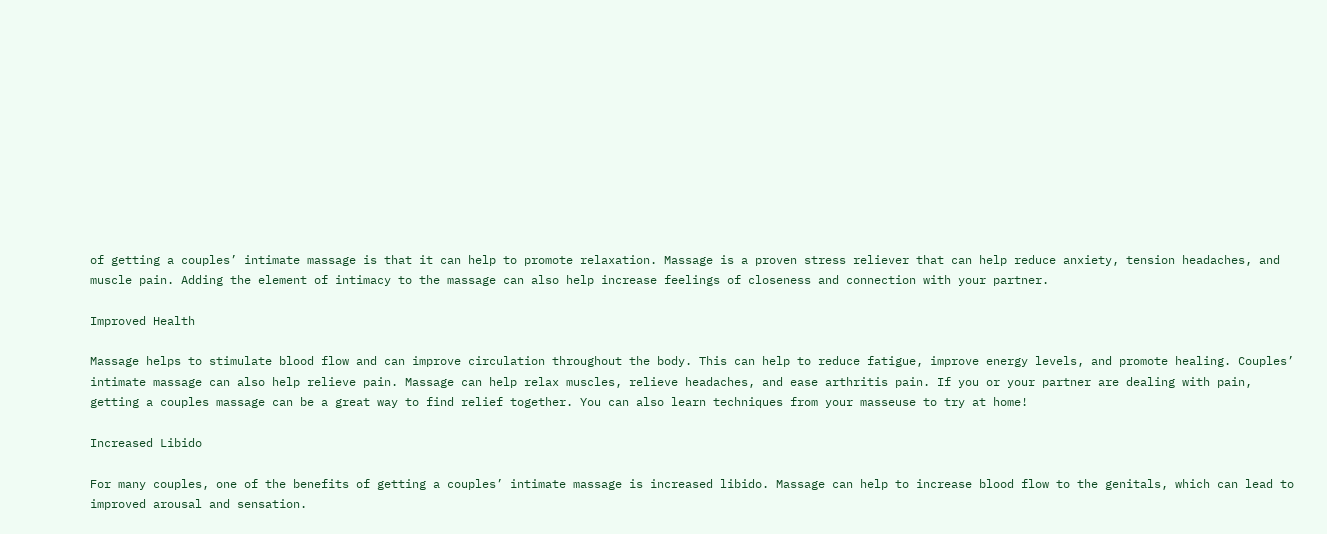of getting a couples’ intimate massage is that it can help to promote relaxation. Massage is a proven stress reliever that can help reduce anxiety, tension headaches, and muscle pain. Adding the element of intimacy to the massage can also help increase feelings of closeness and connection with your partner.

Improved Health

Massage helps to stimulate blood flow and can improve circulation throughout the body. This can help to reduce fatigue, improve energy levels, and promote healing. Couples’ intimate massage can also help relieve pain. Massage can help relax muscles, relieve headaches, and ease arthritis pain. If you or your partner are dealing with pain, getting a couples massage can be a great way to find relief together. You can also learn techniques from your masseuse to try at home!

Increased Libido

For many couples, one of the benefits of getting a couples’ intimate massage is increased libido. Massage can help to increase blood flow to the genitals, which can lead to improved arousal and sensation.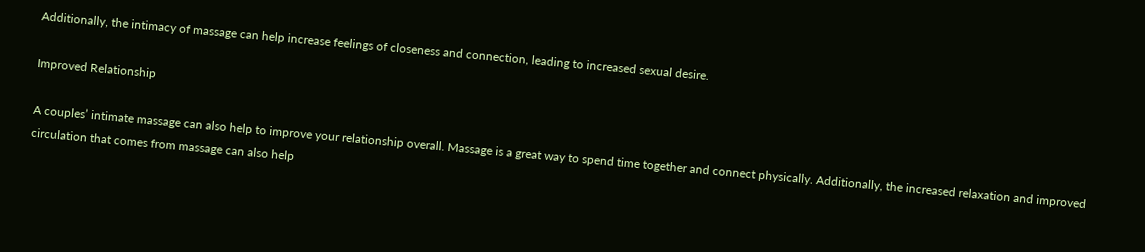Additionally, the intimacy of massage can help increase feelings of closeness and connection, leading to increased sexual desire.

Improved Relationship

A couples’ intimate massage can also help to improve your relationship overall. Massage is a great way to spend time together and connect physically. Additionally, the increased relaxation and improved circulation that comes from massage can also help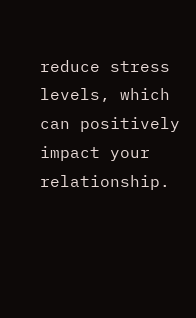reduce stress levels, which can positively impact your relationship.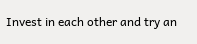Invest in each other and try an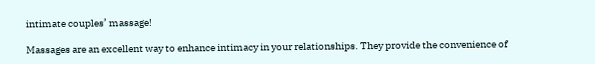intimate couples’ massage!

Massages are an excellent way to enhance intimacy in your relationships. They provide the convenience of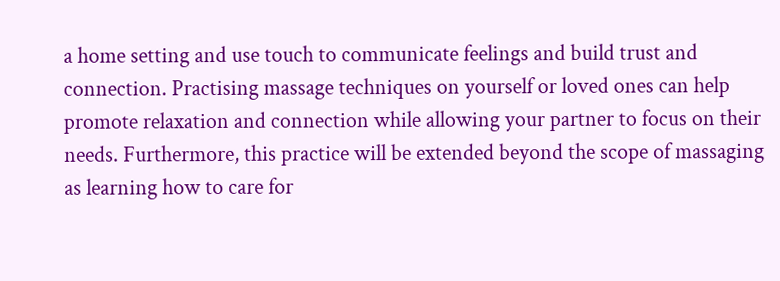a home setting and use touch to communicate feelings and build trust and connection. Practising massage techniques on yourself or loved ones can help promote relaxation and connection while allowing your partner to focus on their needs. Furthermore, this practice will be extended beyond the scope of massaging as learning how to care for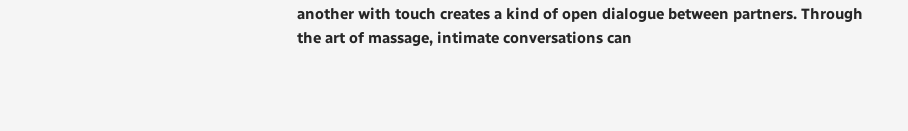another with touch creates a kind of open dialogue between partners. Through the art of massage, intimate conversations can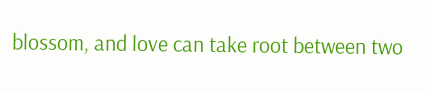blossom, and love can take root between two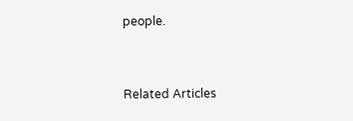people.


Related Articles